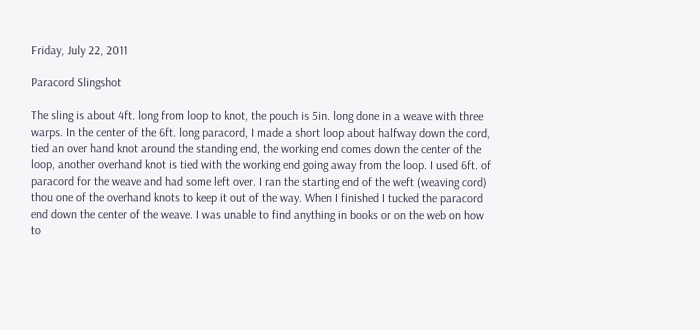Friday, July 22, 2011

Paracord Slingshot

The sling is about 4ft. long from loop to knot, the pouch is 5in. long done in a weave with three warps. In the center of the 6ft. long paracord, I made a short loop about halfway down the cord, tied an over hand knot around the standing end, the working end comes down the center of the loop, another overhand knot is tied with the working end going away from the loop. I used 6ft. of paracord for the weave and had some left over. I ran the starting end of the weft (weaving cord) thou one of the overhand knots to keep it out of the way. When I finished I tucked the paracord end down the center of the weave. I was unable to find anything in books or on the web on how to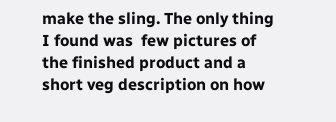make the sling. The only thing I found was  few pictures of the finished product and a short veg description on how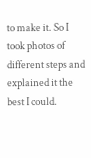to make it. So I took photos of different steps and explained it the best I could.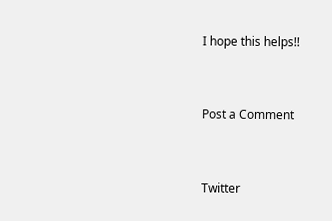I hope this helps!!


Post a Comment


Twitter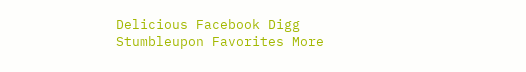Delicious Facebook Digg Stumbleupon Favorites More